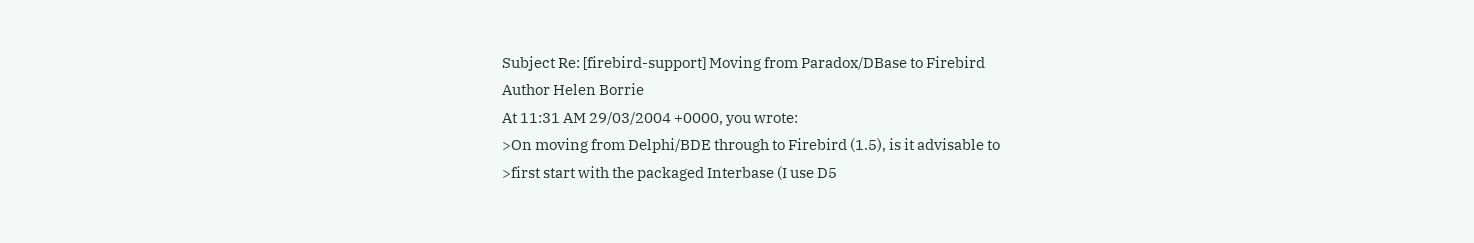Subject Re: [firebird-support] Moving from Paradox/DBase to Firebird
Author Helen Borrie
At 11:31 AM 29/03/2004 +0000, you wrote:
>On moving from Delphi/BDE through to Firebird (1.5), is it advisable to
>first start with the packaged Interbase (I use D5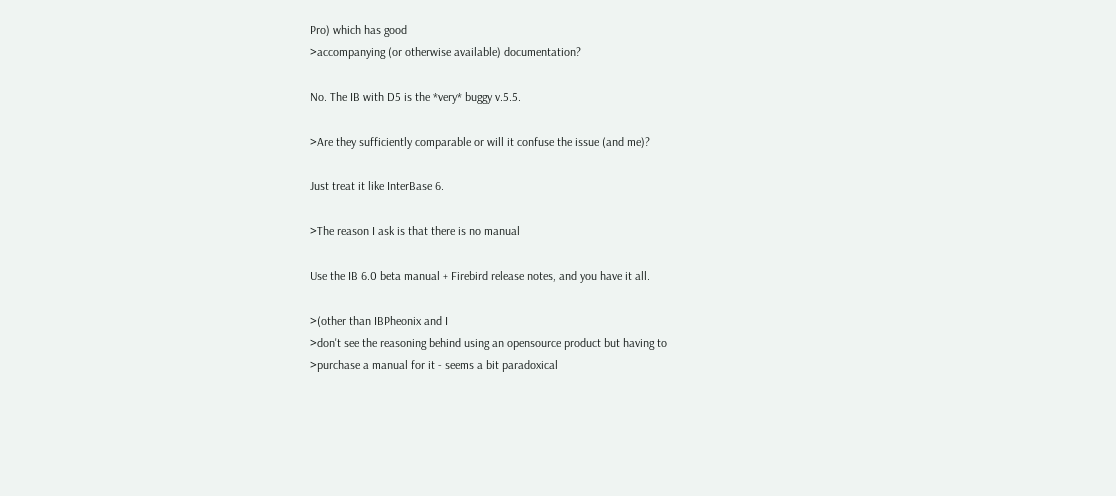Pro) which has good
>accompanying (or otherwise available) documentation?

No. The IB with D5 is the *very* buggy v.5.5.

>Are they sufficiently comparable or will it confuse the issue (and me)?

Just treat it like InterBase 6.

>The reason I ask is that there is no manual

Use the IB 6.0 beta manual + Firebird release notes, and you have it all.

>(other than IBPheonix and I
>don't see the reasoning behind using an opensource product but having to
>purchase a manual for it - seems a bit paradoxical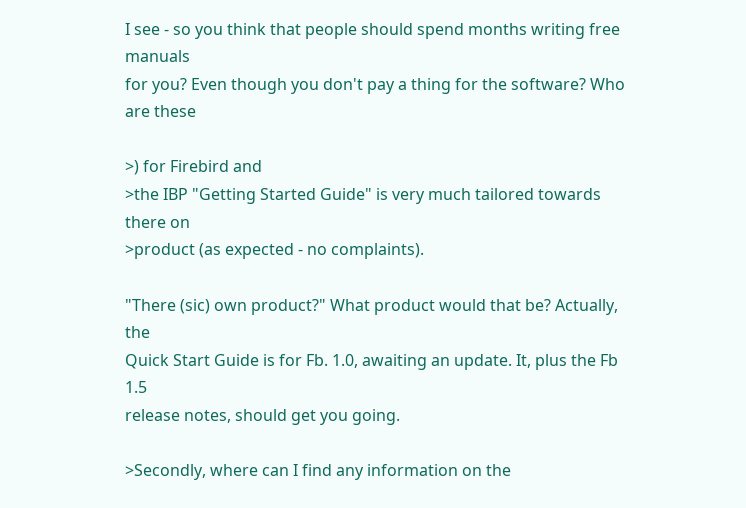I see - so you think that people should spend months writing free manuals
for you? Even though you don't pay a thing for the software? Who are these

>) for Firebird and
>the IBP "Getting Started Guide" is very much tailored towards there on
>product (as expected - no complaints).

"There (sic) own product?" What product would that be? Actually, the
Quick Start Guide is for Fb. 1.0, awaiting an update. It, plus the Fb 1.5
release notes, should get you going.

>Secondly, where can I find any information on the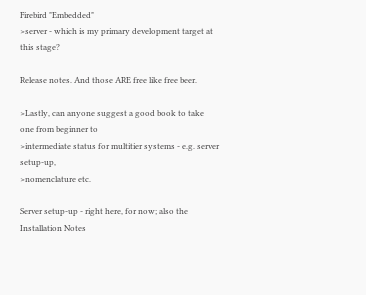Firebird "Embedded"
>server - which is my primary development target at this stage?

Release notes. And those ARE free like free beer.

>Lastly, can anyone suggest a good book to take one from beginner to
>intermediate status for multitier systems - e.g. server setup-up,
>nomenclature etc.

Server setup-up - right here, for now; also the Installation Notes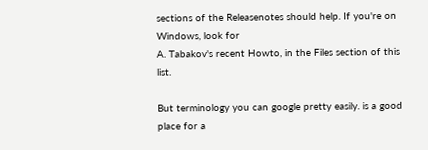sections of the Releasenotes should help. If you're on Windows, look for
A. Tabakov's recent Howto, in the Files section of this list.

But terminology you can google pretty easily. is a good place for a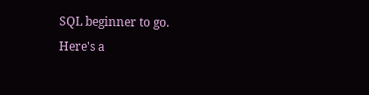SQL beginner to go.
Here's a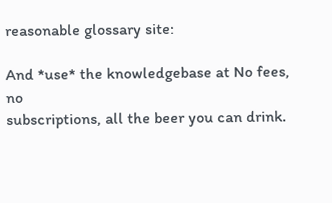reasonable glossary site:

And *use* the knowledgebase at No fees, no
subscriptions, all the beer you can drink.